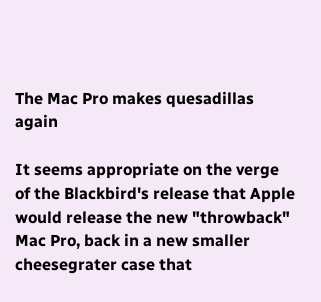The Mac Pro makes quesadillas again

It seems appropriate on the verge of the Blackbird's release that Apple would release the new "throwback" Mac Pro, back in a new smaller cheesegrater case that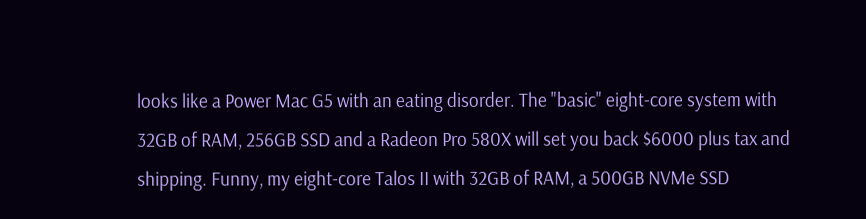looks like a Power Mac G5 with an eating disorder. The "basic" eight-core system with 32GB of RAM, 256GB SSD and a Radeon Pro 580X will set you back $6000 plus tax and shipping. Funny, my eight-core Talos II with 32GB of RAM, a 500GB NVMe SSD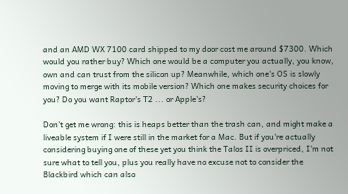and an AMD WX 7100 card shipped to my door cost me around $7300. Which would you rather buy? Which one would be a computer you actually, you know, own and can trust from the silicon up? Meanwhile, which one's OS is slowly moving to merge with its mobile version? Which one makes security choices for you? Do you want Raptor's T2 ... or Apple's?

Don't get me wrong: this is heaps better than the trash can, and might make a liveable system if I were still in the market for a Mac. But if you're actually considering buying one of these yet you think the Talos II is overpriced, I'm not sure what to tell you, plus you really have no excuse not to consider the Blackbird which can also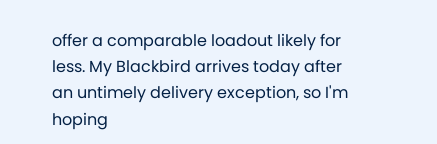offer a comparable loadout likely for less. My Blackbird arrives today after an untimely delivery exception, so I'm hoping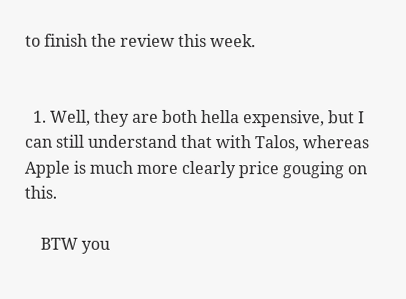to finish the review this week.


  1. Well, they are both hella expensive, but I can still understand that with Talos, whereas Apple is much more clearly price gouging on this.

    BTW you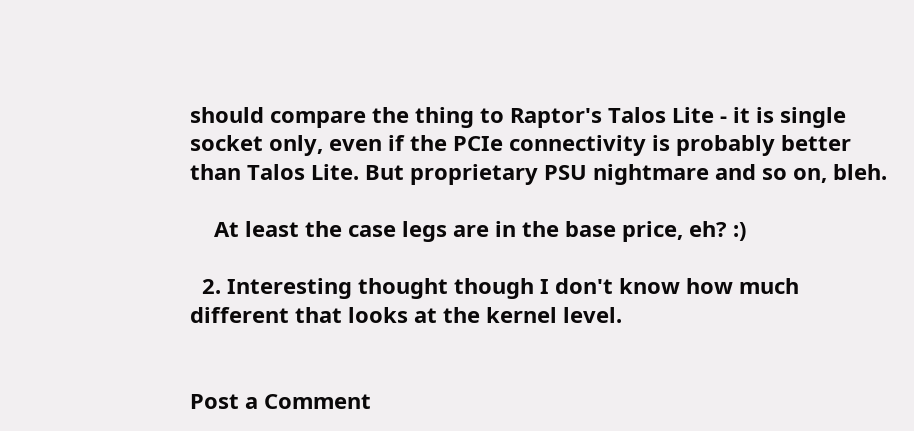should compare the thing to Raptor's Talos Lite - it is single socket only, even if the PCIe connectivity is probably better than Talos Lite. But proprietary PSU nightmare and so on, bleh.

    At least the case legs are in the base price, eh? :)

  2. Interesting thought though I don't know how much different that looks at the kernel level.


Post a Comment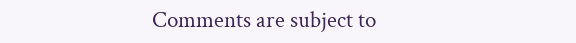Comments are subject to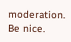moderation. Be nice.